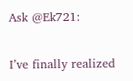Ask @Ek721:

I’ve finally realized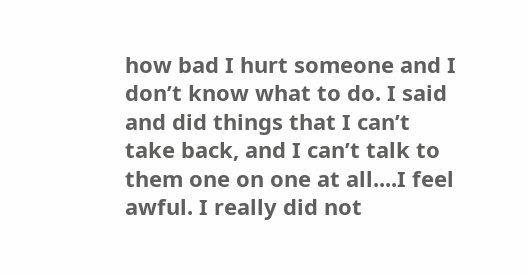how bad I hurt someone and I don’t know what to do. I said and did things that I can’t take back, and I can’t talk to them one on one at all....I feel awful. I really did not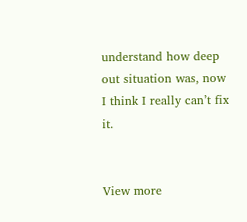understand how deep out situation was, now I think I really can’t fix it.


View more